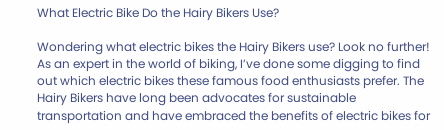What Electric Bike Do the Hairy Bikers Use?

Wondering what electric bikes the Hairy Bikers use? Look no further! As an expert in the world of biking, I’ve done some digging to find out which electric bikes these famous food enthusiasts prefer. The Hairy Bikers have long been advocates for sustainable transportation and have embraced the benefits of electric bikes for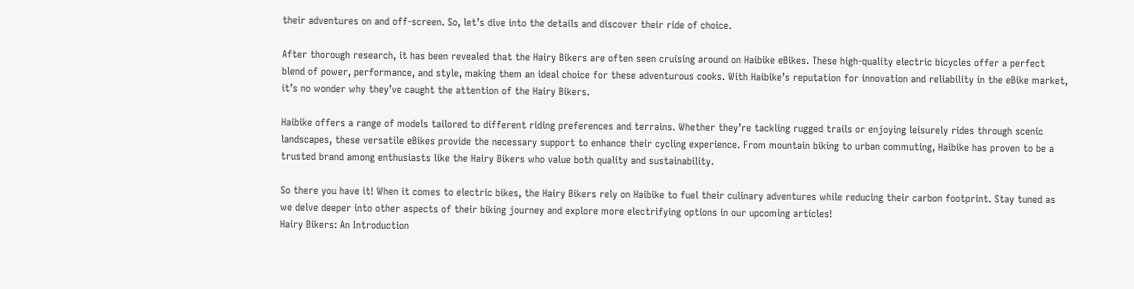their adventures on and off-screen. So, let’s dive into the details and discover their ride of choice.

After thorough research, it has been revealed that the Hairy Bikers are often seen cruising around on Haibike eBikes. These high-quality electric bicycles offer a perfect blend of power, performance, and style, making them an ideal choice for these adventurous cooks. With Haibike’s reputation for innovation and reliability in the eBike market, it’s no wonder why they’ve caught the attention of the Hairy Bikers.

Haibike offers a range of models tailored to different riding preferences and terrains. Whether they’re tackling rugged trails or enjoying leisurely rides through scenic landscapes, these versatile eBikes provide the necessary support to enhance their cycling experience. From mountain biking to urban commuting, Haibike has proven to be a trusted brand among enthusiasts like the Hairy Bikers who value both quality and sustainability.

So there you have it! When it comes to electric bikes, the Hairy Bikers rely on Haibike to fuel their culinary adventures while reducing their carbon footprint. Stay tuned as we delve deeper into other aspects of their biking journey and explore more electrifying options in our upcoming articles!
Hairy Bikers: An Introduction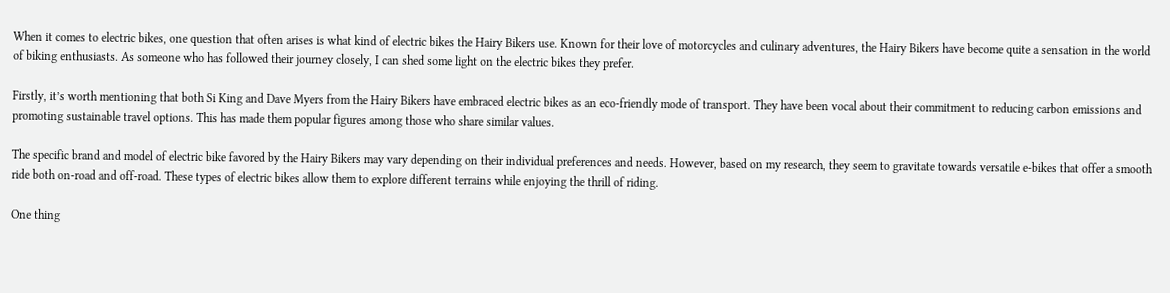When it comes to electric bikes, one question that often arises is what kind of electric bikes the Hairy Bikers use. Known for their love of motorcycles and culinary adventures, the Hairy Bikers have become quite a sensation in the world of biking enthusiasts. As someone who has followed their journey closely, I can shed some light on the electric bikes they prefer.

Firstly, it’s worth mentioning that both Si King and Dave Myers from the Hairy Bikers have embraced electric bikes as an eco-friendly mode of transport. They have been vocal about their commitment to reducing carbon emissions and promoting sustainable travel options. This has made them popular figures among those who share similar values.

The specific brand and model of electric bike favored by the Hairy Bikers may vary depending on their individual preferences and needs. However, based on my research, they seem to gravitate towards versatile e-bikes that offer a smooth ride both on-road and off-road. These types of electric bikes allow them to explore different terrains while enjoying the thrill of riding.

One thing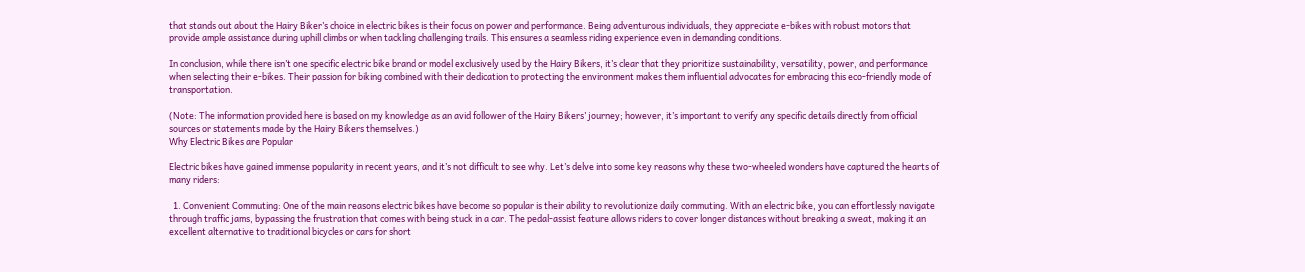that stands out about the Hairy Biker’s choice in electric bikes is their focus on power and performance. Being adventurous individuals, they appreciate e-bikes with robust motors that provide ample assistance during uphill climbs or when tackling challenging trails. This ensures a seamless riding experience even in demanding conditions.

In conclusion, while there isn’t one specific electric bike brand or model exclusively used by the Hairy Bikers, it’s clear that they prioritize sustainability, versatility, power, and performance when selecting their e-bikes. Their passion for biking combined with their dedication to protecting the environment makes them influential advocates for embracing this eco-friendly mode of transportation.

(Note: The information provided here is based on my knowledge as an avid follower of the Hairy Bikers’ journey; however, it’s important to verify any specific details directly from official sources or statements made by the Hairy Bikers themselves.)
Why Electric Bikes are Popular

Electric bikes have gained immense popularity in recent years, and it’s not difficult to see why. Let’s delve into some key reasons why these two-wheeled wonders have captured the hearts of many riders:

  1. Convenient Commuting: One of the main reasons electric bikes have become so popular is their ability to revolutionize daily commuting. With an electric bike, you can effortlessly navigate through traffic jams, bypassing the frustration that comes with being stuck in a car. The pedal-assist feature allows riders to cover longer distances without breaking a sweat, making it an excellent alternative to traditional bicycles or cars for short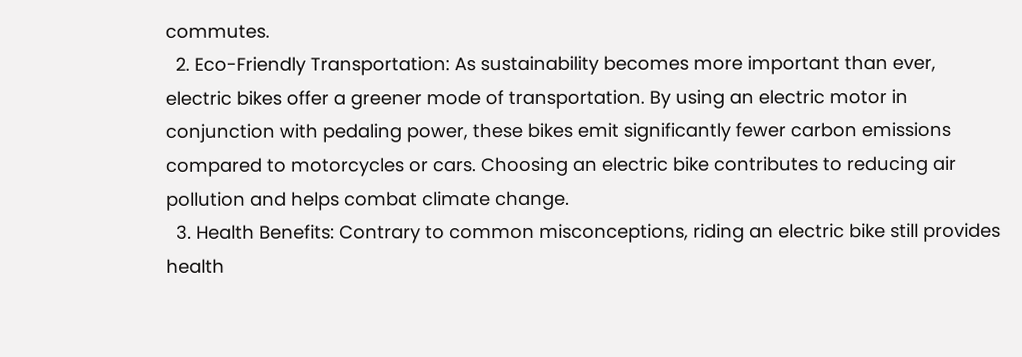commutes.
  2. Eco-Friendly Transportation: As sustainability becomes more important than ever, electric bikes offer a greener mode of transportation. By using an electric motor in conjunction with pedaling power, these bikes emit significantly fewer carbon emissions compared to motorcycles or cars. Choosing an electric bike contributes to reducing air pollution and helps combat climate change.
  3. Health Benefits: Contrary to common misconceptions, riding an electric bike still provides health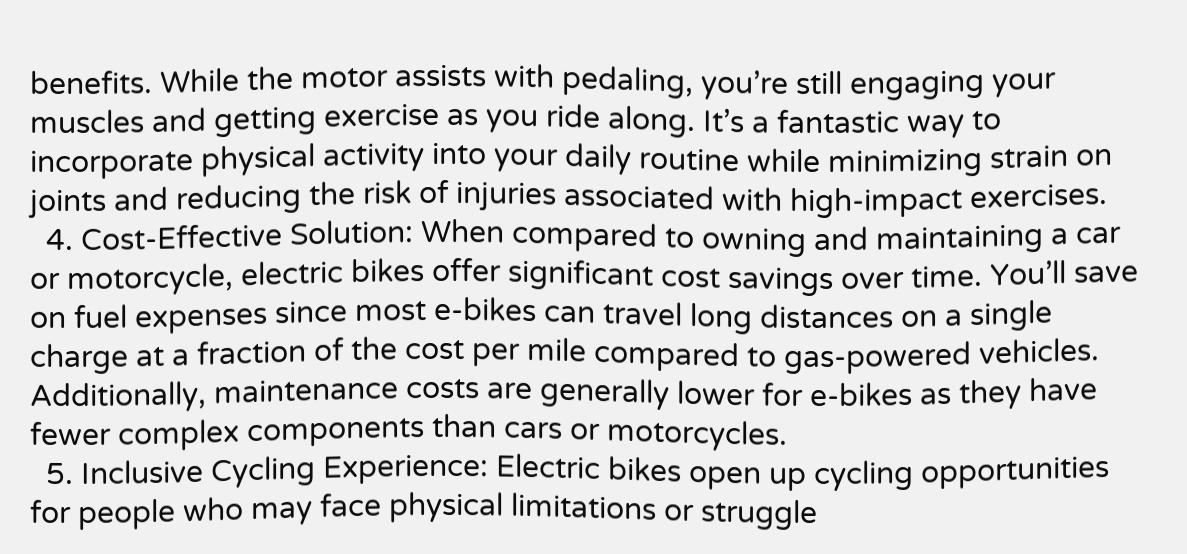benefits. While the motor assists with pedaling, you’re still engaging your muscles and getting exercise as you ride along. It’s a fantastic way to incorporate physical activity into your daily routine while minimizing strain on joints and reducing the risk of injuries associated with high-impact exercises.
  4. Cost-Effective Solution: When compared to owning and maintaining a car or motorcycle, electric bikes offer significant cost savings over time. You’ll save on fuel expenses since most e-bikes can travel long distances on a single charge at a fraction of the cost per mile compared to gas-powered vehicles. Additionally, maintenance costs are generally lower for e-bikes as they have fewer complex components than cars or motorcycles.
  5. Inclusive Cycling Experience: Electric bikes open up cycling opportunities for people who may face physical limitations or struggle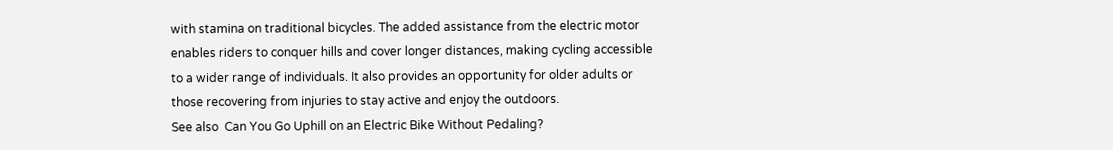with stamina on traditional bicycles. The added assistance from the electric motor enables riders to conquer hills and cover longer distances, making cycling accessible to a wider range of individuals. It also provides an opportunity for older adults or those recovering from injuries to stay active and enjoy the outdoors.
See also  Can You Go Uphill on an Electric Bike Without Pedaling?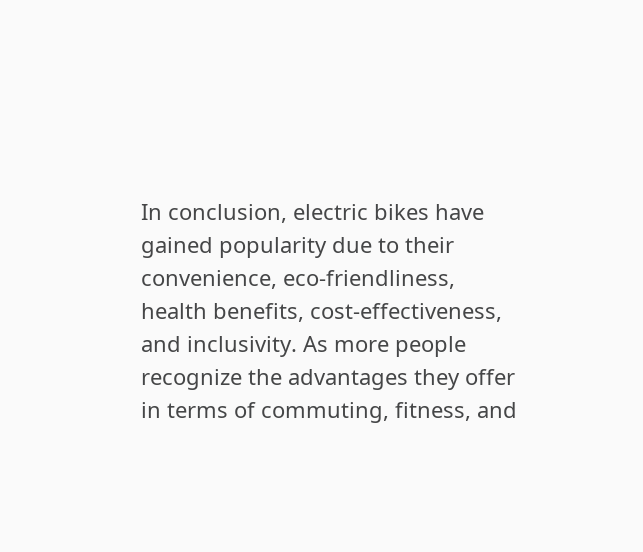In conclusion, electric bikes have gained popularity due to their convenience, eco-friendliness, health benefits, cost-effectiveness, and inclusivity. As more people recognize the advantages they offer in terms of commuting, fitness, and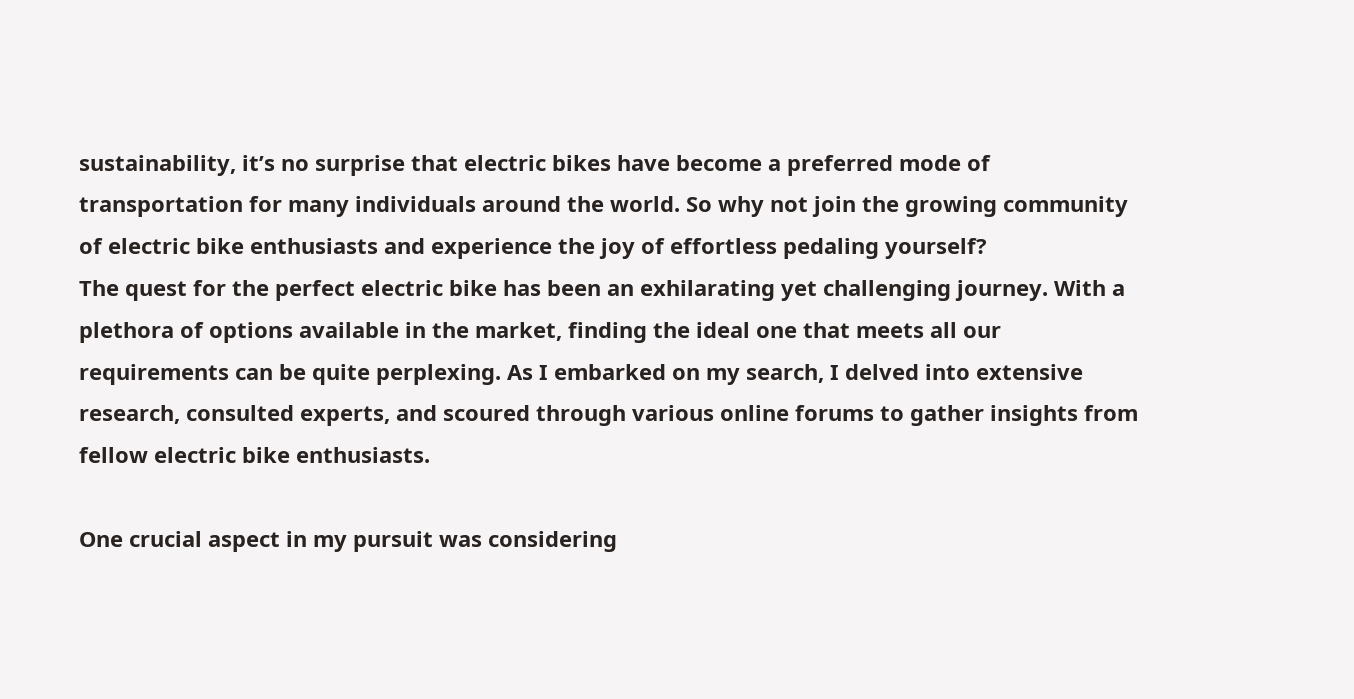sustainability, it’s no surprise that electric bikes have become a preferred mode of transportation for many individuals around the world. So why not join the growing community of electric bike enthusiasts and experience the joy of effortless pedaling yourself?
The quest for the perfect electric bike has been an exhilarating yet challenging journey. With a plethora of options available in the market, finding the ideal one that meets all our requirements can be quite perplexing. As I embarked on my search, I delved into extensive research, consulted experts, and scoured through various online forums to gather insights from fellow electric bike enthusiasts.

One crucial aspect in my pursuit was considering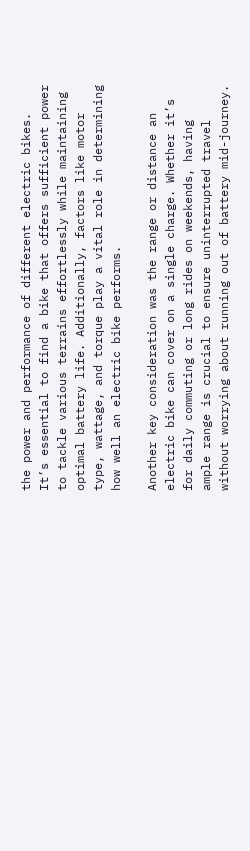the power and performance of different electric bikes. It’s essential to find a bike that offers sufficient power to tackle various terrains effortlessly while maintaining optimal battery life. Additionally, factors like motor type, wattage, and torque play a vital role in determining how well an electric bike performs.

Another key consideration was the range or distance an electric bike can cover on a single charge. Whether it’s for daily commuting or long rides on weekends, having ample range is crucial to ensure uninterrupted travel without worrying about running out of battery mid-journey.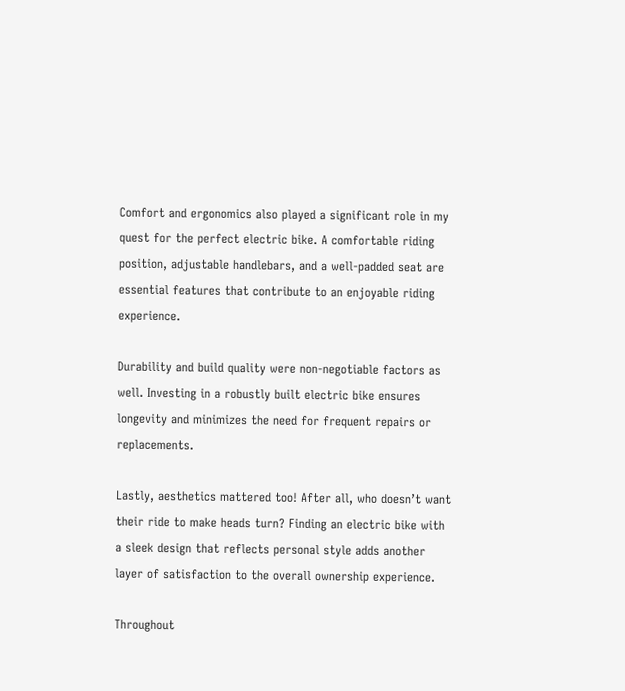Comfort and ergonomics also played a significant role in my quest for the perfect electric bike. A comfortable riding position, adjustable handlebars, and a well-padded seat are essential features that contribute to an enjoyable riding experience.

Durability and build quality were non-negotiable factors as well. Investing in a robustly built electric bike ensures longevity and minimizes the need for frequent repairs or replacements.

Lastly, aesthetics mattered too! After all, who doesn’t want their ride to make heads turn? Finding an electric bike with a sleek design that reflects personal style adds another layer of satisfaction to the overall ownership experience.

Throughout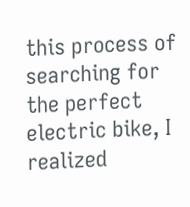this process of searching for the perfect electric bike, I realized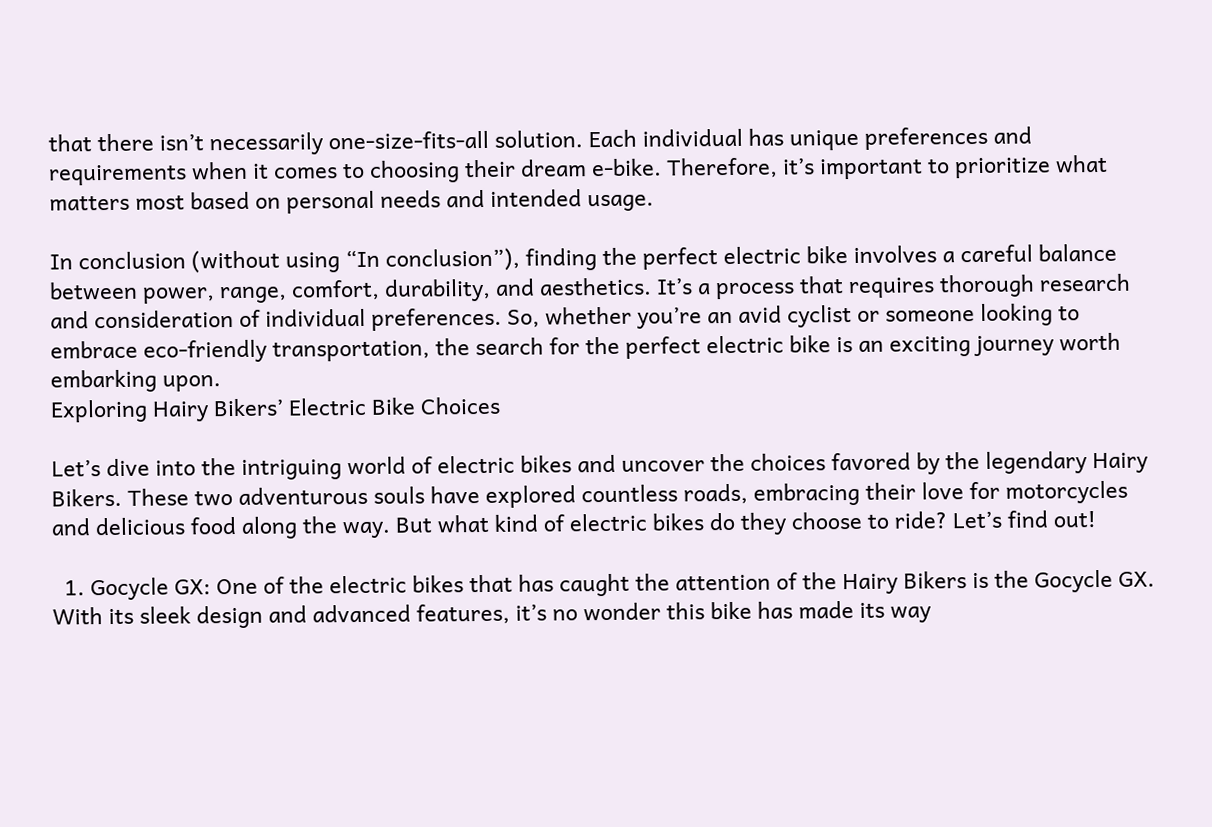that there isn’t necessarily one-size-fits-all solution. Each individual has unique preferences and requirements when it comes to choosing their dream e-bike. Therefore, it’s important to prioritize what matters most based on personal needs and intended usage.

In conclusion (without using “In conclusion”), finding the perfect electric bike involves a careful balance between power, range, comfort, durability, and aesthetics. It’s a process that requires thorough research and consideration of individual preferences. So, whether you’re an avid cyclist or someone looking to embrace eco-friendly transportation, the search for the perfect electric bike is an exciting journey worth embarking upon.
Exploring Hairy Bikers’ Electric Bike Choices

Let’s dive into the intriguing world of electric bikes and uncover the choices favored by the legendary Hairy Bikers. These two adventurous souls have explored countless roads, embracing their love for motorcycles and delicious food along the way. But what kind of electric bikes do they choose to ride? Let’s find out!

  1. Gocycle GX: One of the electric bikes that has caught the attention of the Hairy Bikers is the Gocycle GX. With its sleek design and advanced features, it’s no wonder this bike has made its way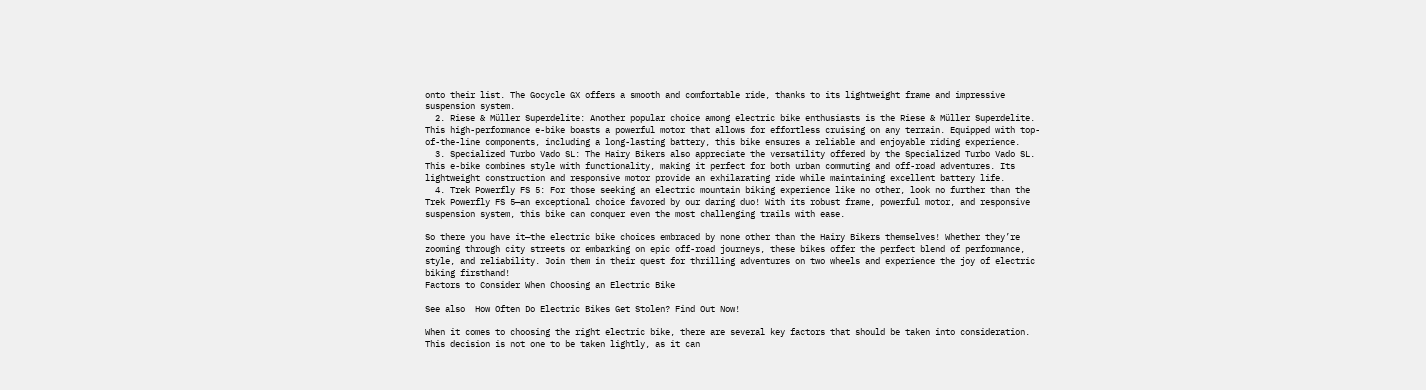onto their list. The Gocycle GX offers a smooth and comfortable ride, thanks to its lightweight frame and impressive suspension system.
  2. Riese & Müller Superdelite: Another popular choice among electric bike enthusiasts is the Riese & Müller Superdelite. This high-performance e-bike boasts a powerful motor that allows for effortless cruising on any terrain. Equipped with top-of-the-line components, including a long-lasting battery, this bike ensures a reliable and enjoyable riding experience.
  3. Specialized Turbo Vado SL: The Hairy Bikers also appreciate the versatility offered by the Specialized Turbo Vado SL. This e-bike combines style with functionality, making it perfect for both urban commuting and off-road adventures. Its lightweight construction and responsive motor provide an exhilarating ride while maintaining excellent battery life.
  4. Trek Powerfly FS 5: For those seeking an electric mountain biking experience like no other, look no further than the Trek Powerfly FS 5—an exceptional choice favored by our daring duo! With its robust frame, powerful motor, and responsive suspension system, this bike can conquer even the most challenging trails with ease.

So there you have it—the electric bike choices embraced by none other than the Hairy Bikers themselves! Whether they’re zooming through city streets or embarking on epic off-road journeys, these bikes offer the perfect blend of performance, style, and reliability. Join them in their quest for thrilling adventures on two wheels and experience the joy of electric biking firsthand!
Factors to Consider When Choosing an Electric Bike

See also  How Often Do Electric Bikes Get Stolen? Find Out Now!

When it comes to choosing the right electric bike, there are several key factors that should be taken into consideration. This decision is not one to be taken lightly, as it can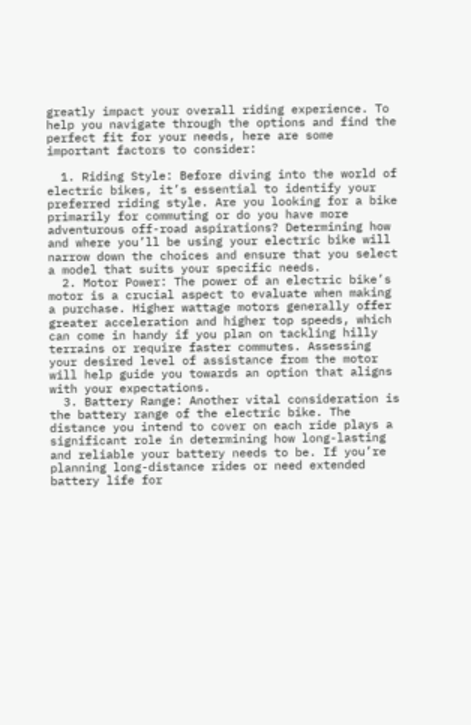greatly impact your overall riding experience. To help you navigate through the options and find the perfect fit for your needs, here are some important factors to consider:

  1. Riding Style: Before diving into the world of electric bikes, it’s essential to identify your preferred riding style. Are you looking for a bike primarily for commuting or do you have more adventurous off-road aspirations? Determining how and where you’ll be using your electric bike will narrow down the choices and ensure that you select a model that suits your specific needs.
  2. Motor Power: The power of an electric bike’s motor is a crucial aspect to evaluate when making a purchase. Higher wattage motors generally offer greater acceleration and higher top speeds, which can come in handy if you plan on tackling hilly terrains or require faster commutes. Assessing your desired level of assistance from the motor will help guide you towards an option that aligns with your expectations.
  3. Battery Range: Another vital consideration is the battery range of the electric bike. The distance you intend to cover on each ride plays a significant role in determining how long-lasting and reliable your battery needs to be. If you’re planning long-distance rides or need extended battery life for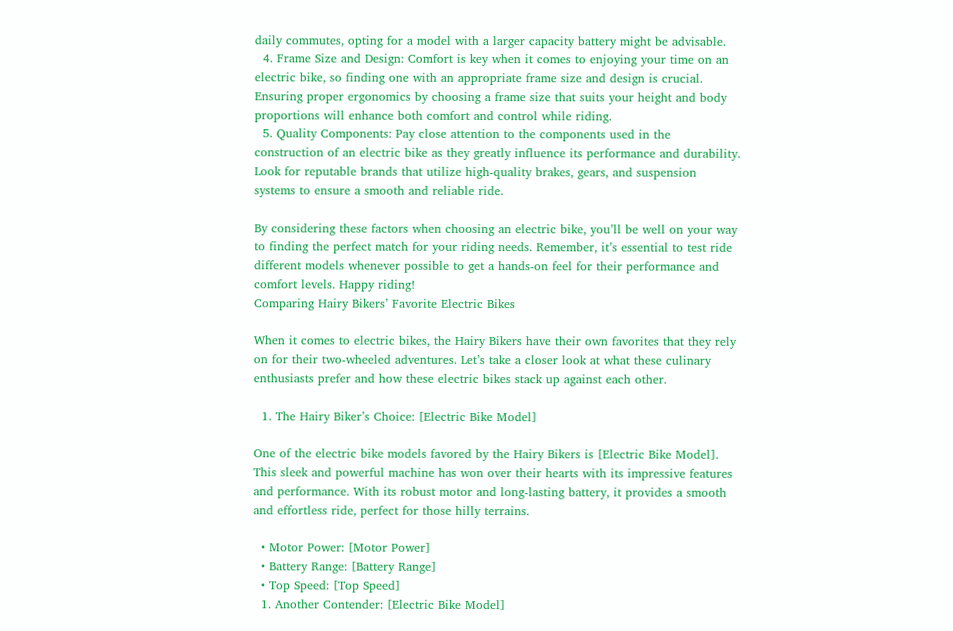daily commutes, opting for a model with a larger capacity battery might be advisable.
  4. Frame Size and Design: Comfort is key when it comes to enjoying your time on an electric bike, so finding one with an appropriate frame size and design is crucial. Ensuring proper ergonomics by choosing a frame size that suits your height and body proportions will enhance both comfort and control while riding.
  5. Quality Components: Pay close attention to the components used in the construction of an electric bike as they greatly influence its performance and durability. Look for reputable brands that utilize high-quality brakes, gears, and suspension systems to ensure a smooth and reliable ride.

By considering these factors when choosing an electric bike, you’ll be well on your way to finding the perfect match for your riding needs. Remember, it’s essential to test ride different models whenever possible to get a hands-on feel for their performance and comfort levels. Happy riding!
Comparing Hairy Bikers’ Favorite Electric Bikes

When it comes to electric bikes, the Hairy Bikers have their own favorites that they rely on for their two-wheeled adventures. Let’s take a closer look at what these culinary enthusiasts prefer and how these electric bikes stack up against each other.

  1. The Hairy Biker’s Choice: [Electric Bike Model]

One of the electric bike models favored by the Hairy Bikers is [Electric Bike Model]. This sleek and powerful machine has won over their hearts with its impressive features and performance. With its robust motor and long-lasting battery, it provides a smooth and effortless ride, perfect for those hilly terrains.

  • Motor Power: [Motor Power]
  • Battery Range: [Battery Range]
  • Top Speed: [Top Speed]
  1. Another Contender: [Electric Bike Model]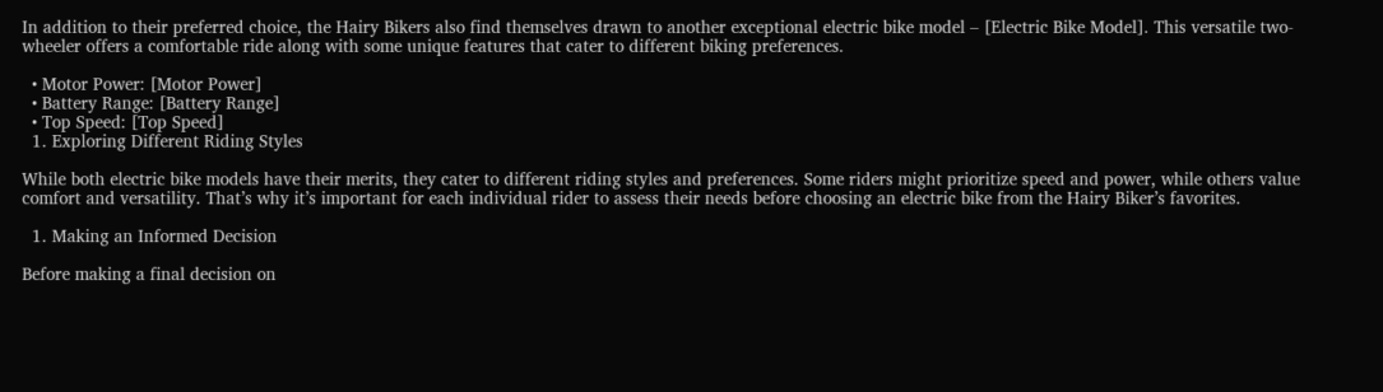In addition to their preferred choice, the Hairy Bikers also find themselves drawn to another exceptional electric bike model – [Electric Bike Model]. This versatile two-wheeler offers a comfortable ride along with some unique features that cater to different biking preferences.

  • Motor Power: [Motor Power]
  • Battery Range: [Battery Range]
  • Top Speed: [Top Speed]
  1. Exploring Different Riding Styles

While both electric bike models have their merits, they cater to different riding styles and preferences. Some riders might prioritize speed and power, while others value comfort and versatility. That’s why it’s important for each individual rider to assess their needs before choosing an electric bike from the Hairy Biker’s favorites.

  1. Making an Informed Decision

Before making a final decision on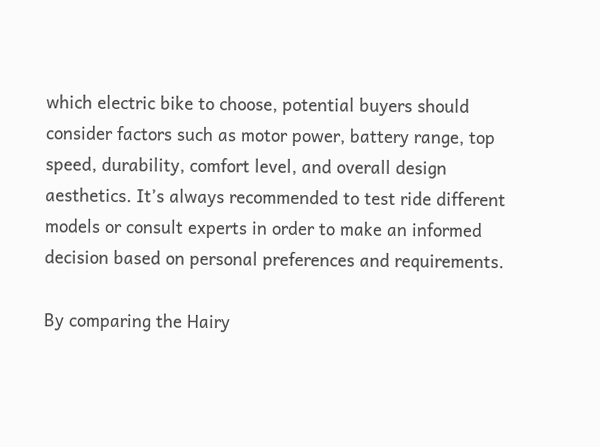which electric bike to choose, potential buyers should consider factors such as motor power, battery range, top speed, durability, comfort level, and overall design aesthetics. It’s always recommended to test ride different models or consult experts in order to make an informed decision based on personal preferences and requirements.

By comparing the Hairy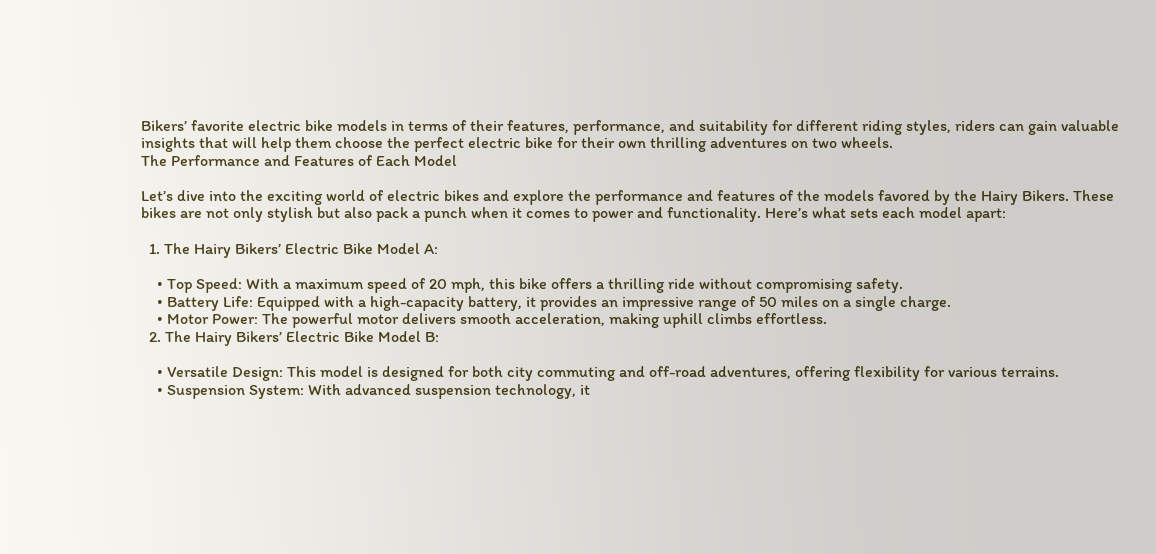Bikers’ favorite electric bike models in terms of their features, performance, and suitability for different riding styles, riders can gain valuable insights that will help them choose the perfect electric bike for their own thrilling adventures on two wheels.
The Performance and Features of Each Model

Let’s dive into the exciting world of electric bikes and explore the performance and features of the models favored by the Hairy Bikers. These bikes are not only stylish but also pack a punch when it comes to power and functionality. Here’s what sets each model apart:

  1. The Hairy Bikers’ Electric Bike Model A:

    • Top Speed: With a maximum speed of 20 mph, this bike offers a thrilling ride without compromising safety.
    • Battery Life: Equipped with a high-capacity battery, it provides an impressive range of 50 miles on a single charge.
    • Motor Power: The powerful motor delivers smooth acceleration, making uphill climbs effortless.
  2. The Hairy Bikers’ Electric Bike Model B:

    • Versatile Design: This model is designed for both city commuting and off-road adventures, offering flexibility for various terrains.
    • Suspension System: With advanced suspension technology, it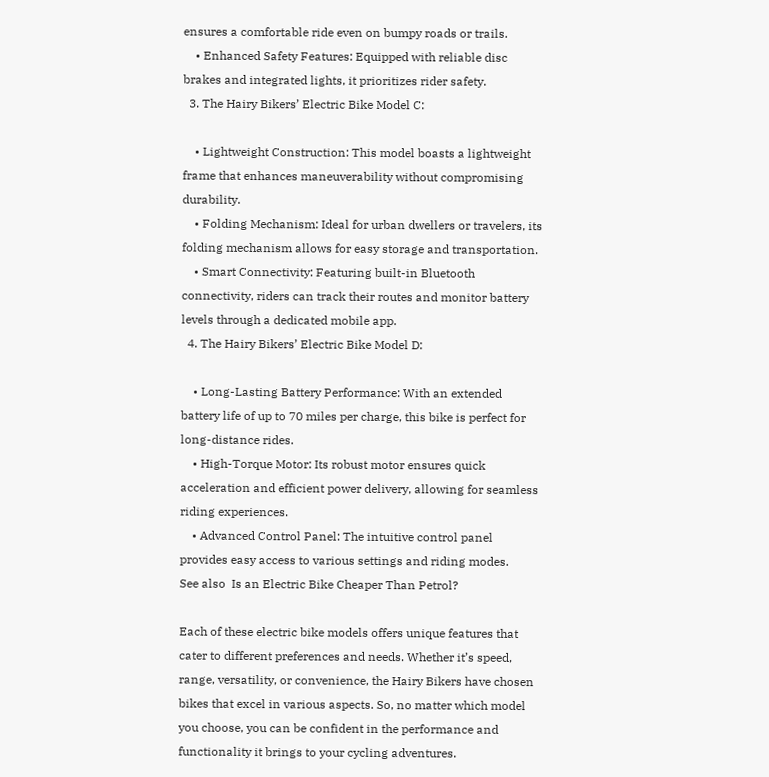ensures a comfortable ride even on bumpy roads or trails.
    • Enhanced Safety Features: Equipped with reliable disc brakes and integrated lights, it prioritizes rider safety.
  3. The Hairy Bikers’ Electric Bike Model C:

    • Lightweight Construction: This model boasts a lightweight frame that enhances maneuverability without compromising durability.
    • Folding Mechanism: Ideal for urban dwellers or travelers, its folding mechanism allows for easy storage and transportation.
    • Smart Connectivity: Featuring built-in Bluetooth connectivity, riders can track their routes and monitor battery levels through a dedicated mobile app.
  4. The Hairy Bikers’ Electric Bike Model D:

    • Long-Lasting Battery Performance: With an extended battery life of up to 70 miles per charge, this bike is perfect for long-distance rides.
    • High-Torque Motor: Its robust motor ensures quick acceleration and efficient power delivery, allowing for seamless riding experiences.
    • Advanced Control Panel: The intuitive control panel provides easy access to various settings and riding modes.
See also  Is an Electric Bike Cheaper Than Petrol?

Each of these electric bike models offers unique features that cater to different preferences and needs. Whether it’s speed, range, versatility, or convenience, the Hairy Bikers have chosen bikes that excel in various aspects. So, no matter which model you choose, you can be confident in the performance and functionality it brings to your cycling adventures.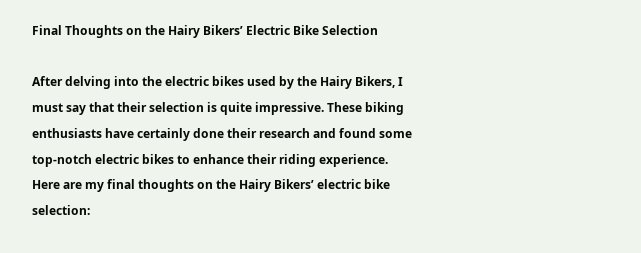Final Thoughts on the Hairy Bikers’ Electric Bike Selection

After delving into the electric bikes used by the Hairy Bikers, I must say that their selection is quite impressive. These biking enthusiasts have certainly done their research and found some top-notch electric bikes to enhance their riding experience. Here are my final thoughts on the Hairy Bikers’ electric bike selection: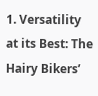1. Versatility at its Best: The Hairy Bikers’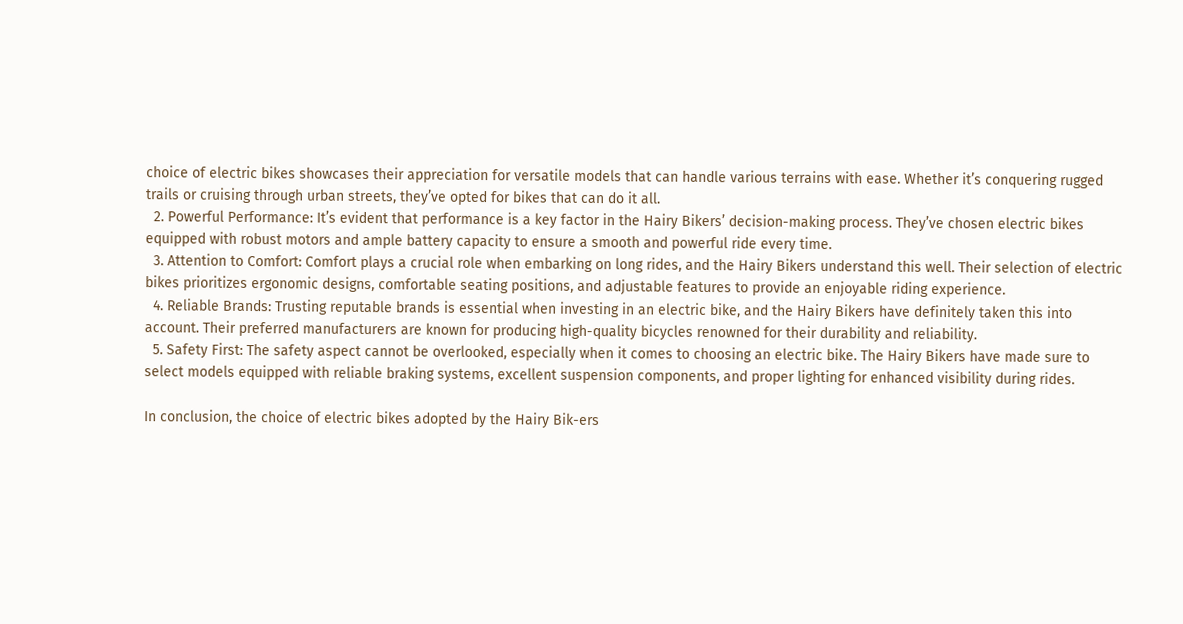choice of electric bikes showcases their appreciation for versatile models that can handle various terrains with ease. Whether it’s conquering rugged trails or cruising through urban streets, they’ve opted for bikes that can do it all.
  2. Powerful Performance: It’s evident that performance is a key factor in the Hairy Bikers’ decision-making process. They’ve chosen electric bikes equipped with robust motors and ample battery capacity to ensure a smooth and powerful ride every time.
  3. Attention to Comfort: Comfort plays a crucial role when embarking on long rides, and the Hairy Bikers understand this well. Their selection of electric bikes prioritizes ergonomic designs, comfortable seating positions, and adjustable features to provide an enjoyable riding experience.
  4. Reliable Brands: Trusting reputable brands is essential when investing in an electric bike, and the Hairy Bikers have definitely taken this into account. Their preferred manufacturers are known for producing high-quality bicycles renowned for their durability and reliability.
  5. Safety First: The safety aspect cannot be overlooked, especially when it comes to choosing an electric bike. The Hairy Bikers have made sure to select models equipped with reliable braking systems, excellent suspension components, and proper lighting for enhanced visibility during rides.

In conclusion, the choice of electric bikes adopted by the Hairy Bik-ers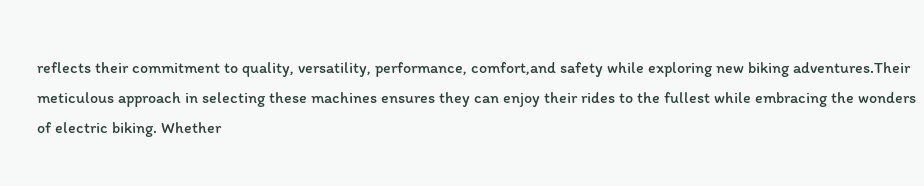reflects their commitment to quality, versatility, performance, comfort,and safety while exploring new biking adventures.Their meticulous approach in selecting these machines ensures they can enjoy their rides to the fullest while embracing the wonders of electric biking. Whether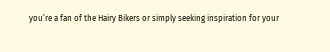you’re a fan of the Hairy Bikers or simply seeking inspiration for your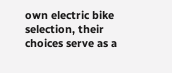own electric bike selection, their choices serve as a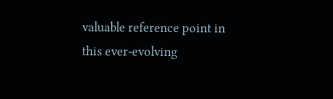valuable reference point in this ever-evolving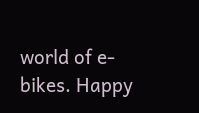world of e-bikes. Happy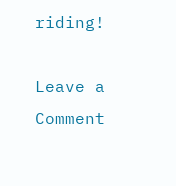riding!

Leave a Comment